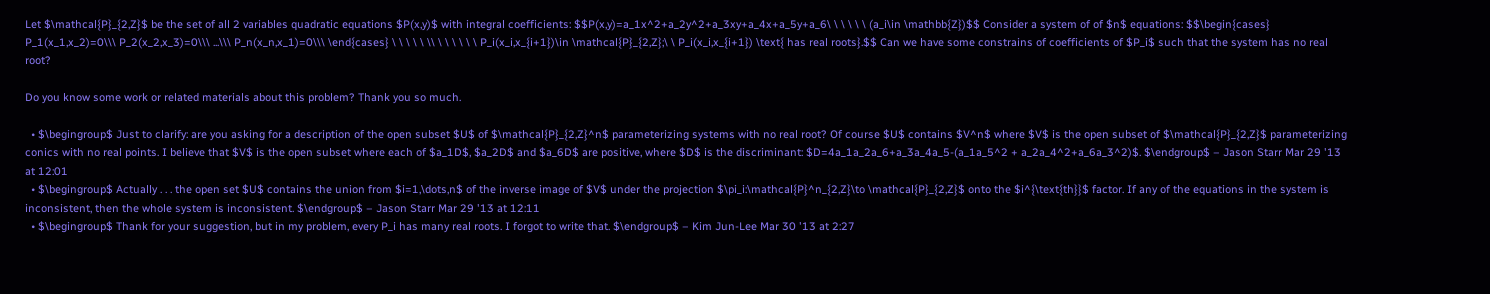Let $\mathcal{P}_{2,Z}$ be the set of all 2 variables quadratic equations $P(x,y)$ with integral coefficients: $$P(x,y)=a_1x^2+a_2y^2+a_3xy+a_4x+a_5y+a_6\ \ \ \ \ \ (a_i\in \mathbb{Z})$$ Consider a system of of $n$ equations: $$\begin{cases} P_1(x_1,x_2)=0\\\ P_2(x_2,x_3)=0\\\ ...\\\ P_n(x_n,x_1)=0\\\ \end{cases} \ \ \ \ \ \\ \ \ \ \ \ \ P_i(x_i,x_{i+1})\in \mathcal{P}_{2,Z};\ \ P_i(x_i,x_{i+1}) \text{ has real roots}.$$ Can we have some constrains of coefficients of $P_i$ such that the system has no real root?

Do you know some work or related materials about this problem? Thank you so much.

  • $\begingroup$ Just to clarify: are you asking for a description of the open subset $U$ of $\mathcal{P}_{2,Z}^n$ parameterizing systems with no real root? Of course $U$ contains $V^n$ where $V$ is the open subset of $\mathcal{P}_{2,Z}$ parameterizing conics with no real points. I believe that $V$ is the open subset where each of $a_1D$, $a_2D$ and $a_6D$ are positive, where $D$ is the discriminant: $D=4a_1a_2a_6+a_3a_4a_5-(a_1a_5^2 + a_2a_4^2+a_6a_3^2)$. $\endgroup$ – Jason Starr Mar 29 '13 at 12:01
  • $\begingroup$ Actually . . . the open set $U$ contains the union from $i=1,\dots,n$ of the inverse image of $V$ under the projection $\pi_i:\mathcal{P}^n_{2,Z}\to \mathcal{P}_{2,Z}$ onto the $i^{\text{th}}$ factor. If any of the equations in the system is inconsistent, then the whole system is inconsistent. $\endgroup$ – Jason Starr Mar 29 '13 at 12:11
  • $\begingroup$ Thank for your suggestion, but in my problem, every P_i has many real roots. I forgot to write that. $\endgroup$ – Kim Jun-Lee Mar 30 '13 at 2:27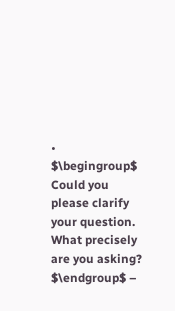• $\begingroup$ Could you please clarify your question. What precisely are you asking? $\endgroup$ –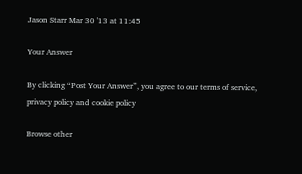Jason Starr Mar 30 '13 at 11:45

Your Answer

By clicking “Post Your Answer”, you agree to our terms of service, privacy policy and cookie policy

Browse other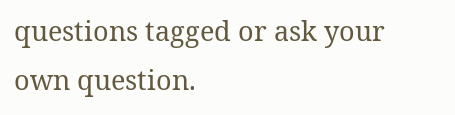questions tagged or ask your own question.